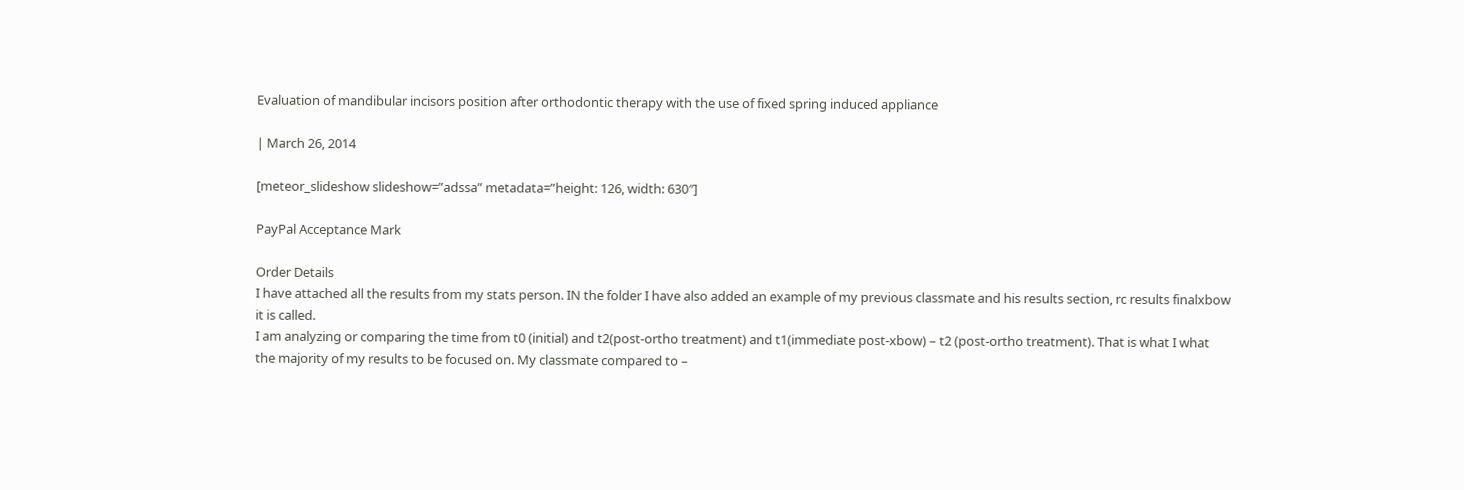Evaluation of mandibular incisors position after orthodontic therapy with the use of fixed spring induced appliance

| March 26, 2014

[meteor_slideshow slideshow=”adssa” metadata=”height: 126, width: 630″]

PayPal Acceptance Mark

Order Details
I have attached all the results from my stats person. IN the folder I have also added an example of my previous classmate and his results section, rc results finalxbow it is called.
I am analyzing or comparing the time from t0 (initial) and t2(post-ortho treatment) and t1(immediate post-xbow) – t2 (post-ortho treatment). That is what I what the majority of my results to be focused on. My classmate compared to –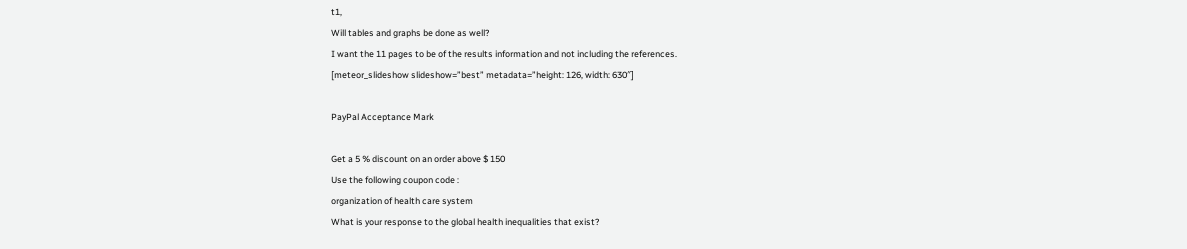t1,
Will tables and graphs be done as well?
I want the 11 pages to be of the results information and not including the references.
[meteor_slideshow slideshow=”best” metadata=”height: 126, width: 630″]

PayPal Acceptance Mark

Get a 5 % discount on an order above $ 150
Use the following coupon code :
organization of health care system
What is your response to the global health inequalities that exist?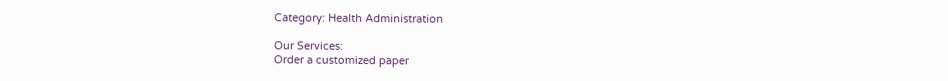Category: Health Administration

Our Services:
Order a customized paper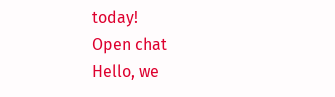today!
Open chat
Hello, we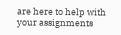are here to help with your assignments